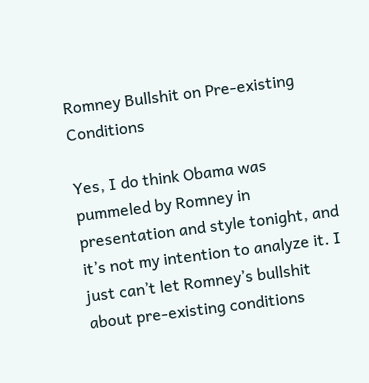Romney Bullshit on Pre-existing Conditions

Yes, I do think Obama was pummeled by Romney in presentation and style tonight, and it’s not my intention to analyze it. I just can’t let Romney’s bullshit about pre-existing conditions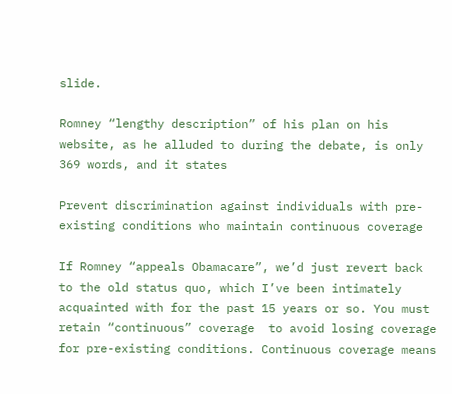slide.

Romney “lengthy description” of his plan on his website, as he alluded to during the debate, is only 369 words, and it states

Prevent discrimination against individuals with pre-existing conditions who maintain continuous coverage

If Romney “appeals Obamacare”, we’d just revert back to the old status quo, which I’ve been intimately acquainted with for the past 15 years or so. You must retain “continuous” coverage  to avoid losing coverage for pre-existing conditions. Continuous coverage means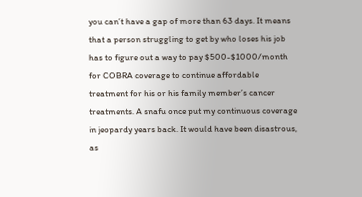you can’t have a gap of more than 63 days. It means that a person struggling to get by who loses his job has to figure out a way to pay $500-$1000/month for COBRA coverage to continue affordable treatment for his or his family member’s cancer treatments. A snafu once put my continuous coverage in jeopardy years back. It would have been disastrous, as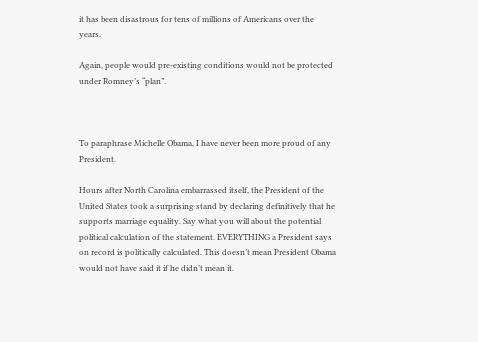it has been disastrous for tens of millions of Americans over the years.

Again, people would pre-existing conditions would not be protected under Romney’s “plan”.



To paraphrase Michelle Obama, I have never been more proud of any President.

Hours after North Carolina embarrassed itself, the President of the United States took a surprising stand by declaring definitively that he supports marriage equality. Say what you will about the potential political calculation of the statement. EVERYTHING a President says on record is politically calculated. This doesn’t mean President Obama would not have said it if he didn’t mean it.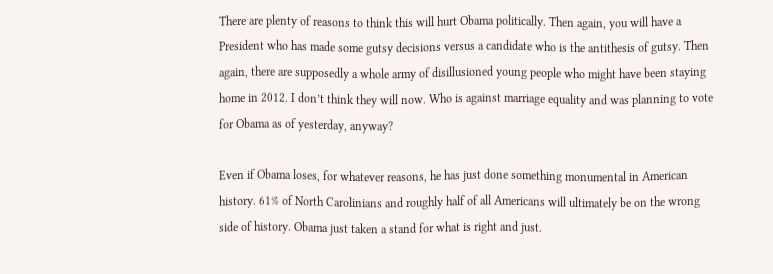There are plenty of reasons to think this will hurt Obama politically. Then again, you will have a President who has made some gutsy decisions versus a candidate who is the antithesis of gutsy. Then again, there are supposedly a whole army of disillusioned young people who might have been staying home in 2012. I don’t think they will now. Who is against marriage equality and was planning to vote for Obama as of yesterday, anyway?

Even if Obama loses, for whatever reasons, he has just done something monumental in American history. 61% of North Carolinians and roughly half of all Americans will ultimately be on the wrong side of history. Obama just taken a stand for what is right and just.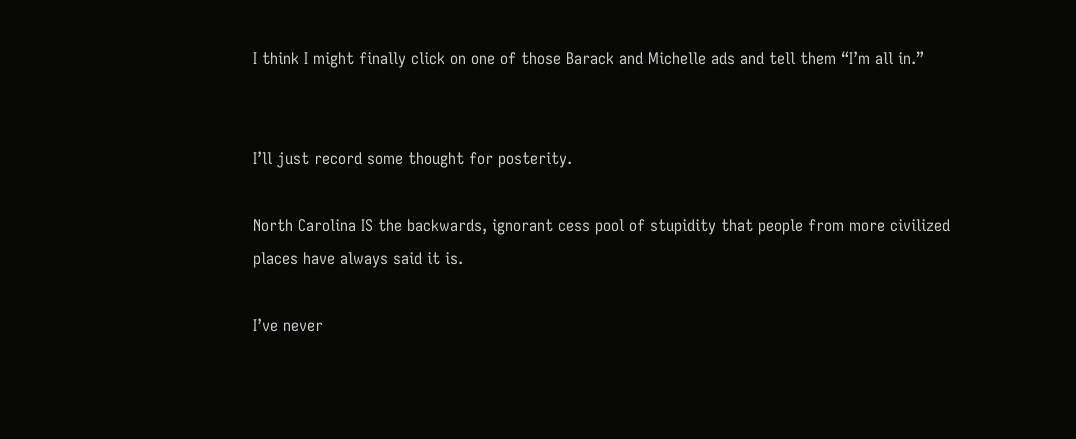I think I might finally click on one of those Barack and Michelle ads and tell them “I’m all in.”


I’ll just record some thought for posterity.

North Carolina IS the backwards, ignorant cess pool of stupidity that people from more civilized places have always said it is.

I’ve never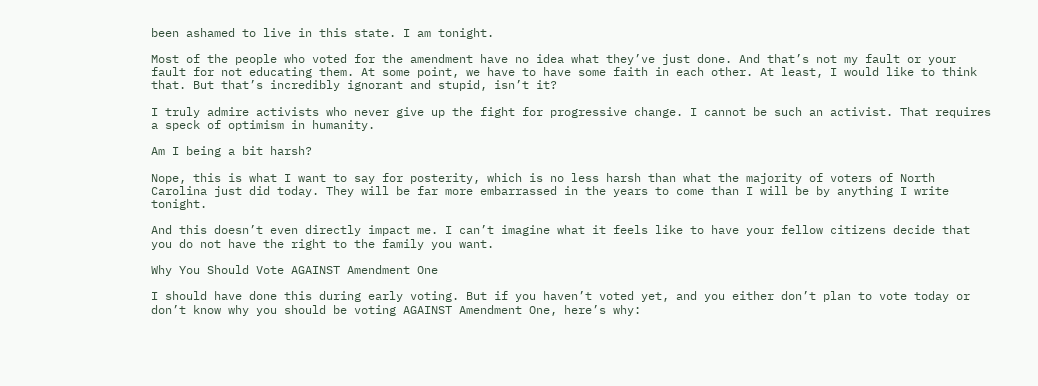been ashamed to live in this state. I am tonight.

Most of the people who voted for the amendment have no idea what they’ve just done. And that’s not my fault or your fault for not educating them. At some point, we have to have some faith in each other. At least, I would like to think that. But that’s incredibly ignorant and stupid, isn’t it?

I truly admire activists who never give up the fight for progressive change. I cannot be such an activist. That requires a speck of optimism in humanity.

Am I being a bit harsh?

Nope, this is what I want to say for posterity, which is no less harsh than what the majority of voters of North Carolina just did today. They will be far more embarrassed in the years to come than I will be by anything I write tonight.

And this doesn’t even directly impact me. I can’t imagine what it feels like to have your fellow citizens decide that you do not have the right to the family you want.

Why You Should Vote AGAINST Amendment One

I should have done this during early voting. But if you haven’t voted yet, and you either don’t plan to vote today or don’t know why you should be voting AGAINST Amendment One, here’s why: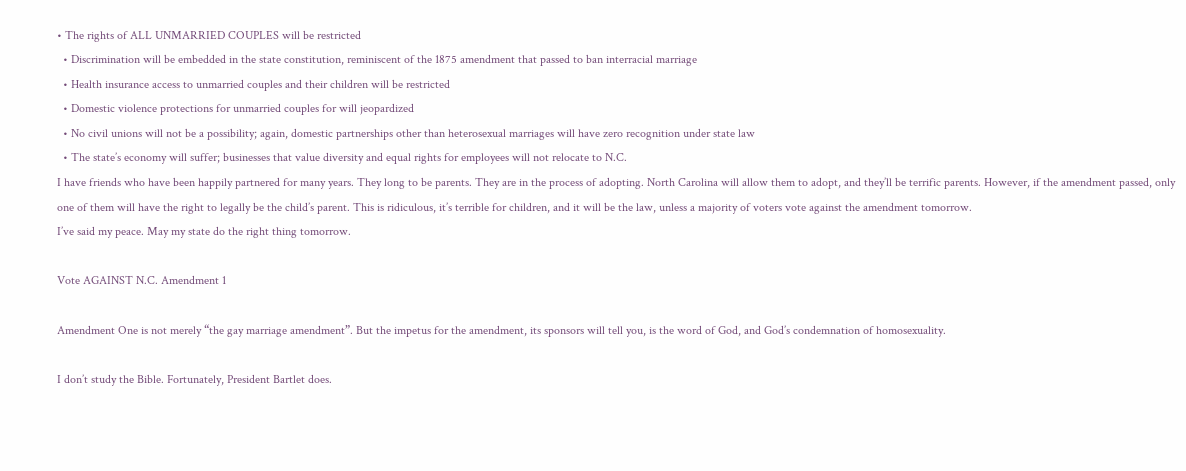• The rights of ALL UNMARRIED COUPLES will be restricted
  • Discrimination will be embedded in the state constitution, reminiscent of the 1875 amendment that passed to ban interracial marriage
  • Health insurance access to unmarried couples and their children will be restricted
  • Domestic violence protections for unmarried couples for will jeopardized
  • No civil unions will not be a possibility; again, domestic partnerships other than heterosexual marriages will have zero recognition under state law
  • The state’s economy will suffer; businesses that value diversity and equal rights for employees will not relocate to N.C.
I have friends who have been happily partnered for many years. They long to be parents. They are in the process of adopting. North Carolina will allow them to adopt, and they’ll be terrific parents. However, if the amendment passed, only one of them will have the right to legally be the child’s parent. This is ridiculous, it’s terrible for children, and it will be the law, unless a majority of voters vote against the amendment tomorrow.
I’ve said my peace. May my state do the right thing tomorrow.

Vote AGAINST N.C. Amendment 1

Amendment One is not merely “the gay marriage amendment”. But the impetus for the amendment, its sponsors will tell you, is the word of God, and God’s condemnation of homosexuality.

I don’t study the Bible. Fortunately, President Bartlet does.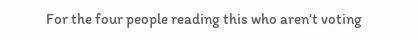For the four people reading this who aren’t voting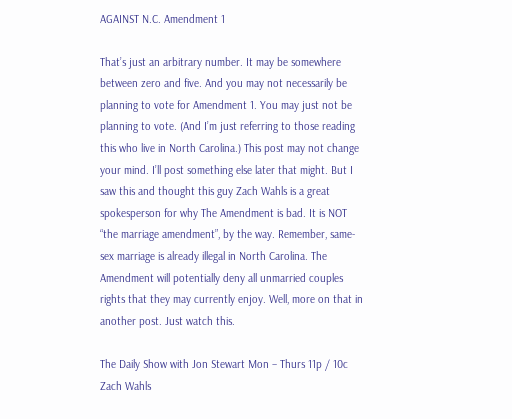AGAINST N.C. Amendment 1

That’s just an arbitrary number. It may be somewhere between zero and five. And you may not necessarily be planning to vote for Amendment 1. You may just not be planning to vote. (And I’m just referring to those reading this who live in North Carolina.) This post may not change your mind. I’ll post something else later that might. But I saw this and thought this guy Zach Wahls is a great spokesperson for why The Amendment is bad. It is NOT “the marriage amendment”, by the way. Remember, same-sex marriage is already illegal in North Carolina. The Amendment will potentially deny all unmarried couples rights that they may currently enjoy. Well, more on that in another post. Just watch this.

The Daily Show with Jon Stewart Mon – Thurs 11p / 10c
Zach Wahls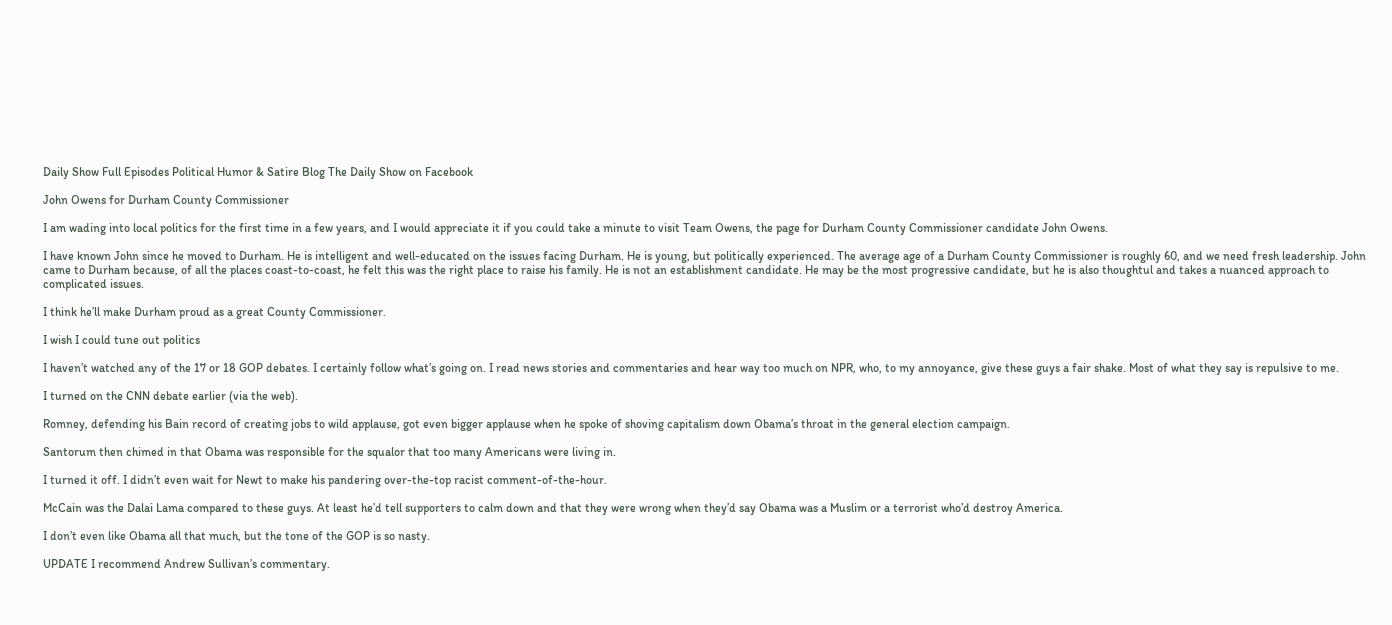Daily Show Full Episodes Political Humor & Satire Blog The Daily Show on Facebook

John Owens for Durham County Commissioner

I am wading into local politics for the first time in a few years, and I would appreciate it if you could take a minute to visit Team Owens, the page for Durham County Commissioner candidate John Owens.

I have known John since he moved to Durham. He is intelligent and well-educated on the issues facing Durham. He is young, but politically experienced. The average age of a Durham County Commissioner is roughly 60, and we need fresh leadership. John came to Durham because, of all the places coast-to-coast, he felt this was the right place to raise his family. He is not an establishment candidate. He may be the most progressive candidate, but he is also thoughtul and takes a nuanced approach to complicated issues.

I think he’ll make Durham proud as a great County Commissioner.

I wish I could tune out politics

I haven’t watched any of the 17 or 18 GOP debates. I certainly follow what’s going on. I read news stories and commentaries and hear way too much on NPR, who, to my annoyance, give these guys a fair shake. Most of what they say is repulsive to me.

I turned on the CNN debate earlier (via the web).

Romney, defending his Bain record of creating jobs to wild applause, got even bigger applause when he spoke of shoving capitalism down Obama’s throat in the general election campaign.

Santorum then chimed in that Obama was responsible for the squalor that too many Americans were living in.

I turned it off. I didn’t even wait for Newt to make his pandering over-the-top racist comment-of-the-hour.

McCain was the Dalai Lama compared to these guys. At least he’d tell supporters to calm down and that they were wrong when they’d say Obama was a Muslim or a terrorist who’d destroy America.

I don’t even like Obama all that much, but the tone of the GOP is so nasty.

UPDATE I recommend Andrew Sullivan’s commentary.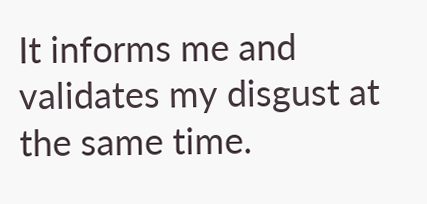It informs me and validates my disgust at the same time.